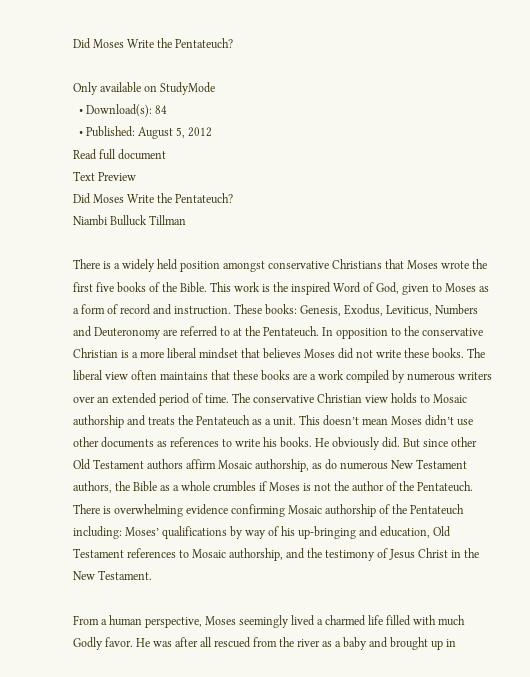Did Moses Write the Pentateuch?

Only available on StudyMode
  • Download(s): 84
  • Published: August 5, 2012
Read full document
Text Preview
Did Moses Write the Pentateuch?
Niambi Bulluck Tillman

There is a widely held position amongst conservative Christians that Moses wrote the first five books of the Bible. This work is the inspired Word of God, given to Moses as a form of record and instruction. These books: Genesis, Exodus, Leviticus, Numbers and Deuteronomy are referred to at the Pentateuch. In opposition to the conservative Christian is a more liberal mindset that believes Moses did not write these books. The liberal view often maintains that these books are a work compiled by numerous writers over an extended period of time. The conservative Christian view holds to Mosaic authorship and treats the Pentateuch as a unit. This doesn’t mean Moses didn’t use other documents as references to write his books. He obviously did. But since other Old Testament authors affirm Mosaic authorship, as do numerous New Testament authors, the Bible as a whole crumbles if Moses is not the author of the Pentateuch. There is overwhelming evidence confirming Mosaic authorship of the Pentateuch including: Moses’ qualifications by way of his up-bringing and education, Old Testament references to Mosaic authorship, and the testimony of Jesus Christ in the New Testament.

From a human perspective, Moses seemingly lived a charmed life filled with much Godly favor. He was after all rescued from the river as a baby and brought up in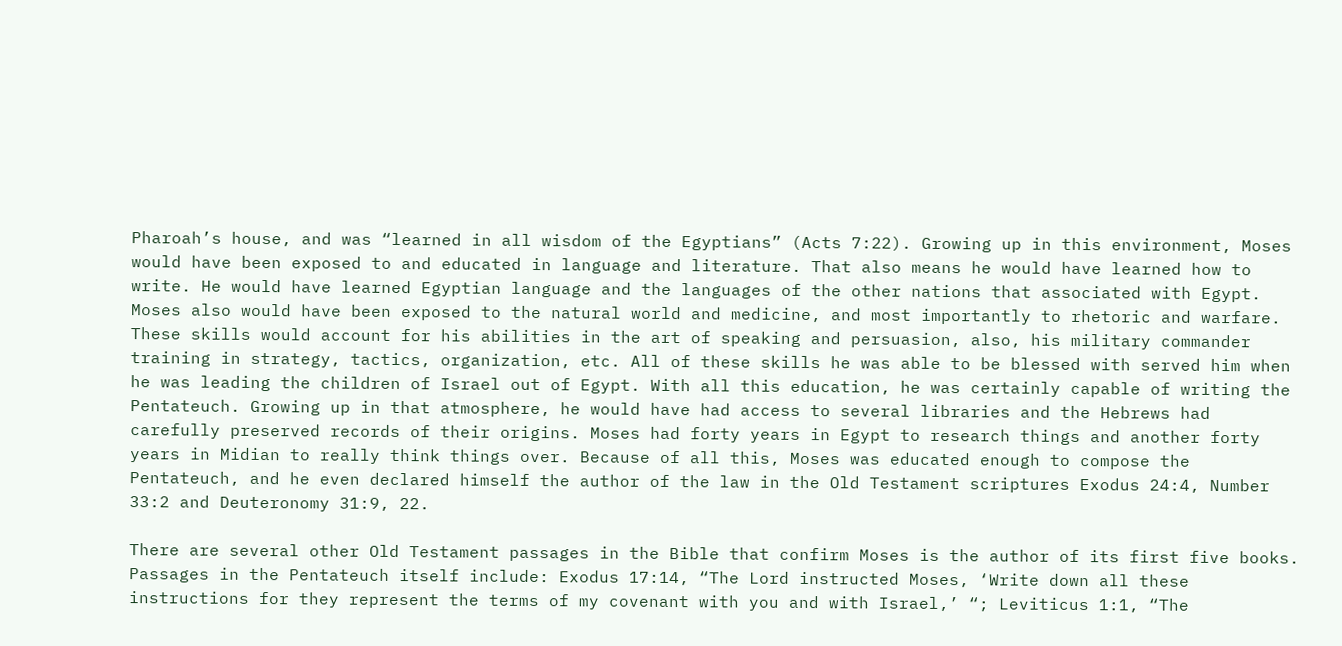Pharoah’s house, and was “learned in all wisdom of the Egyptians” (Acts 7:22). Growing up in this environment, Moses would have been exposed to and educated in language and literature. That also means he would have learned how to write. He would have learned Egyptian language and the languages of the other nations that associated with Egypt. Moses also would have been exposed to the natural world and medicine, and most importantly to rhetoric and warfare. These skills would account for his abilities in the art of speaking and persuasion, also, his military commander training in strategy, tactics, organization, etc. All of these skills he was able to be blessed with served him when he was leading the children of Israel out of Egypt. With all this education, he was certainly capable of writing the Pentateuch. Growing up in that atmosphere, he would have had access to several libraries and the Hebrews had carefully preserved records of their origins. Moses had forty years in Egypt to research things and another forty years in Midian to really think things over. Because of all this, Moses was educated enough to compose the Pentateuch, and he even declared himself the author of the law in the Old Testament scriptures Exodus 24:4, Number 33:2 and Deuteronomy 31:9, 22.

There are several other Old Testament passages in the Bible that confirm Moses is the author of its first five books. Passages in the Pentateuch itself include: Exodus 17:14, “The Lord instructed Moses, ‘Write down all these instructions for they represent the terms of my covenant with you and with Israel,’ “; Leviticus 1:1, “The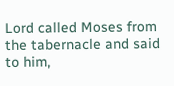Lord called Moses from the tabernacle and said to him,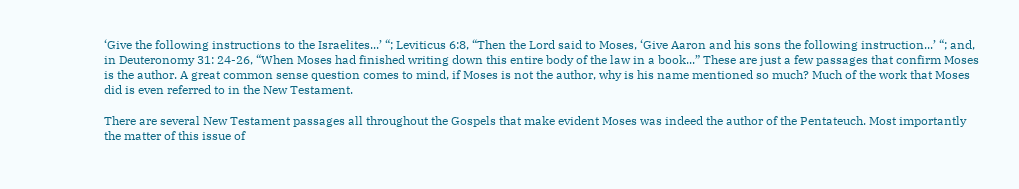‘Give the following instructions to the Israelites...’ “; Leviticus 6:8, “Then the Lord said to Moses, ‘Give Aaron and his sons the following instruction...’ “; and, in Deuteronomy 31: 24-26, “When Moses had finished writing down this entire body of the law in a book...” These are just a few passages that confirm Moses is the author. A great common sense question comes to mind, if Moses is not the author, why is his name mentioned so much? Much of the work that Moses did is even referred to in the New Testament.

There are several New Testament passages all throughout the Gospels that make evident Moses was indeed the author of the Pentateuch. Most importantly the matter of this issue of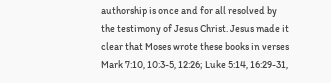authorship is once and for all resolved by the testimony of Jesus Christ. Jesus made it clear that Moses wrote these books in verses Mark 7:10, 10:3-5, 12:26; Luke 5:14, 16:29-31,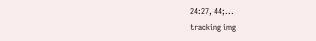24:27, 44;...
tracking img